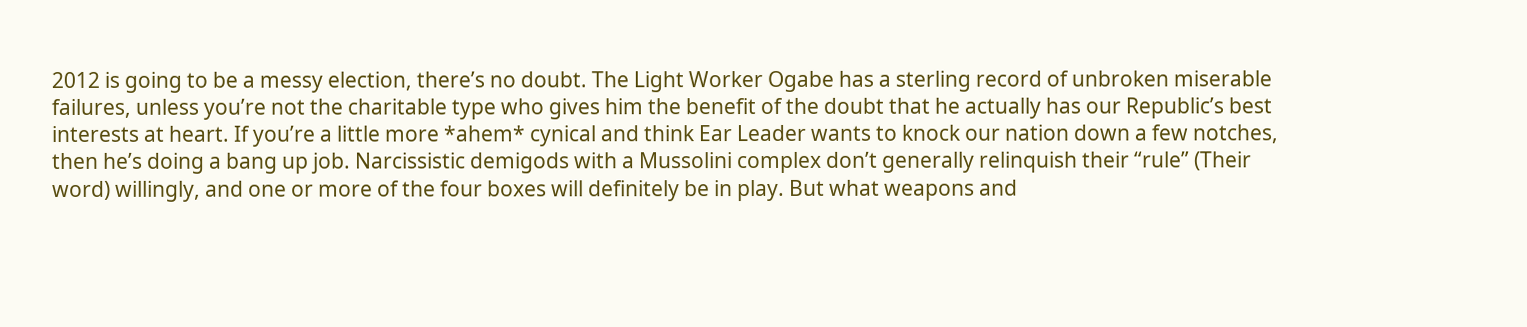2012 is going to be a messy election, there’s no doubt. The Light Worker Ogabe has a sterling record of unbroken miserable failures, unless you’re not the charitable type who gives him the benefit of the doubt that he actually has our Republic’s best interests at heart. If you’re a little more *ahem* cynical and think Ear Leader wants to knock our nation down a few notches, then he’s doing a bang up job. Narcissistic demigods with a Mussolini complex don’t generally relinquish their “rule” (Their word) willingly, and one or more of the four boxes will definitely be in play. But what weapons and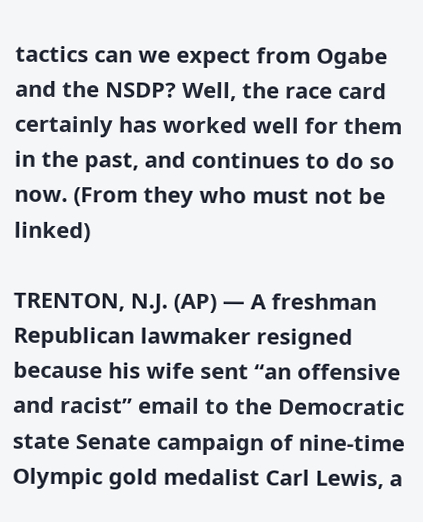tactics can we expect from Ogabe and the NSDP? Well, the race card certainly has worked well for them in the past, and continues to do so now. (From they who must not be linked)

TRENTON, N.J. (AP) — A freshman Republican lawmaker resigned because his wife sent “an offensive and racist” email to the Democratic state Senate campaign of nine-time Olympic gold medalist Carl Lewis, a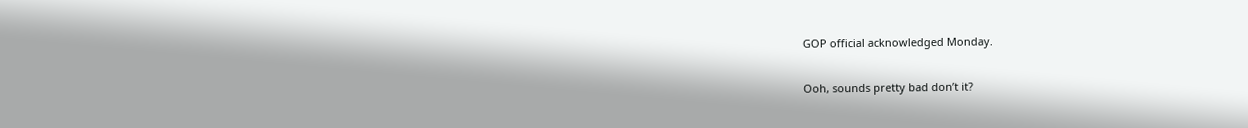GOP official acknowledged Monday.

Ooh, sounds pretty bad don’t it?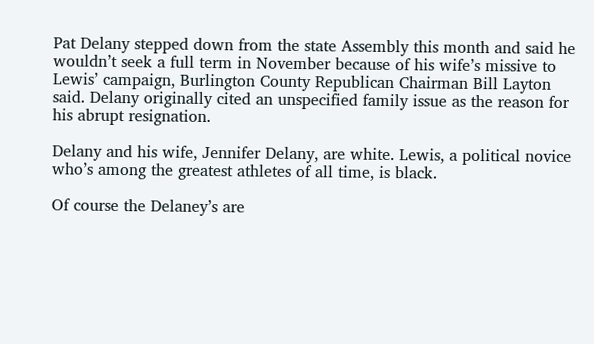Pat Delany stepped down from the state Assembly this month and said he wouldn’t seek a full term in November because of his wife’s missive to Lewis’ campaign, Burlington County Republican Chairman Bill Layton said. Delany originally cited an unspecified family issue as the reason for his abrupt resignation.

Delany and his wife, Jennifer Delany, are white. Lewis, a political novice who’s among the greatest athletes of all time, is black.

Of course the Delaney’s are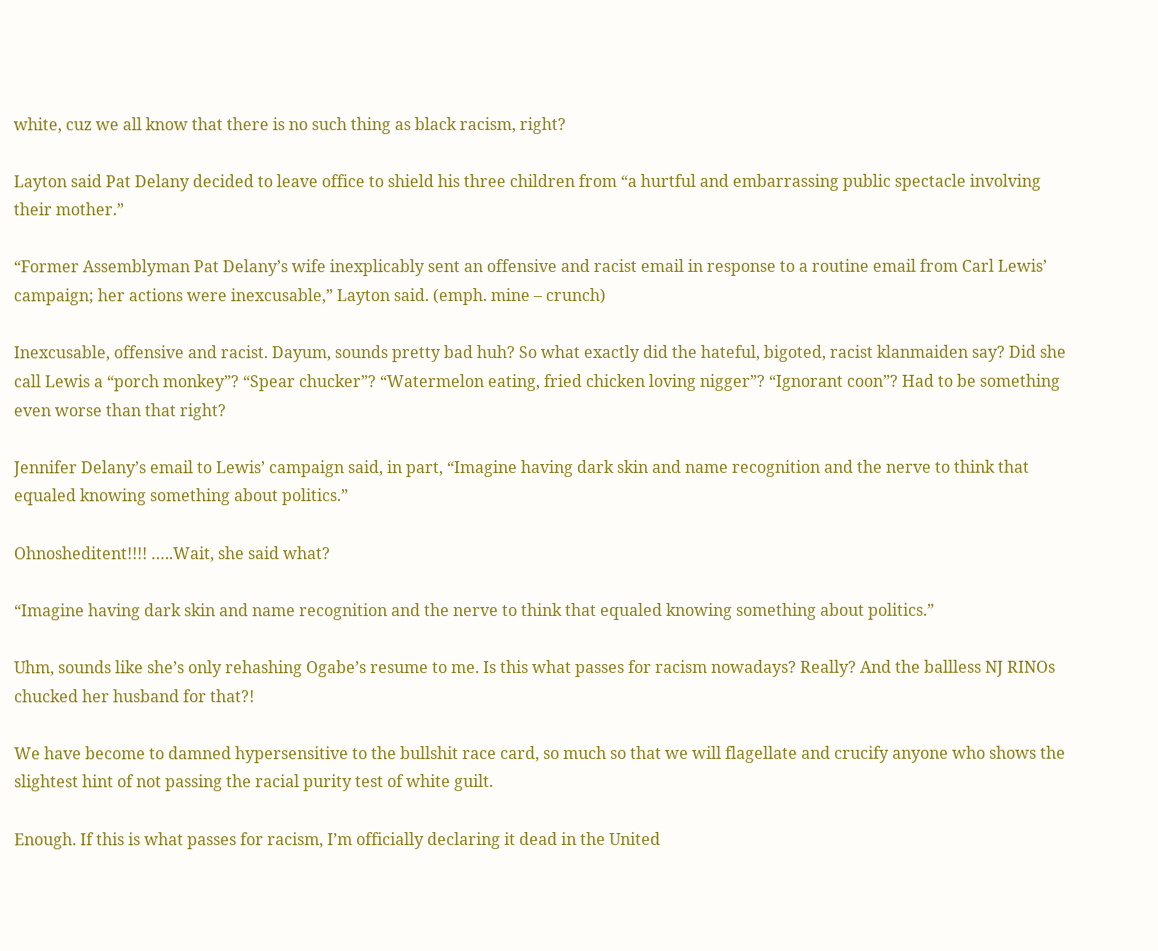white, cuz we all know that there is no such thing as black racism, right?

Layton said Pat Delany decided to leave office to shield his three children from “a hurtful and embarrassing public spectacle involving their mother.”

“Former Assemblyman Pat Delany’s wife inexplicably sent an offensive and racist email in response to a routine email from Carl Lewis’ campaign; her actions were inexcusable,” Layton said. (emph. mine – crunch)

Inexcusable, offensive and racist. Dayum, sounds pretty bad huh? So what exactly did the hateful, bigoted, racist klanmaiden say? Did she call Lewis a “porch monkey”? “Spear chucker”? “Watermelon eating, fried chicken loving nigger”? “Ignorant coon”? Had to be something even worse than that right?

Jennifer Delany’s email to Lewis’ campaign said, in part, “Imagine having dark skin and name recognition and the nerve to think that equaled knowing something about politics.”

Ohnosheditent!!!! …..Wait, she said what?

“Imagine having dark skin and name recognition and the nerve to think that equaled knowing something about politics.”

Uhm, sounds like she’s only rehashing Ogabe’s resume to me. Is this what passes for racism nowadays? Really? And the ballless NJ RINOs chucked her husband for that?!

We have become to damned hypersensitive to the bullshit race card, so much so that we will flagellate and crucify anyone who shows the slightest hint of not passing the racial purity test of white guilt.

Enough. If this is what passes for racism, I’m officially declaring it dead in the United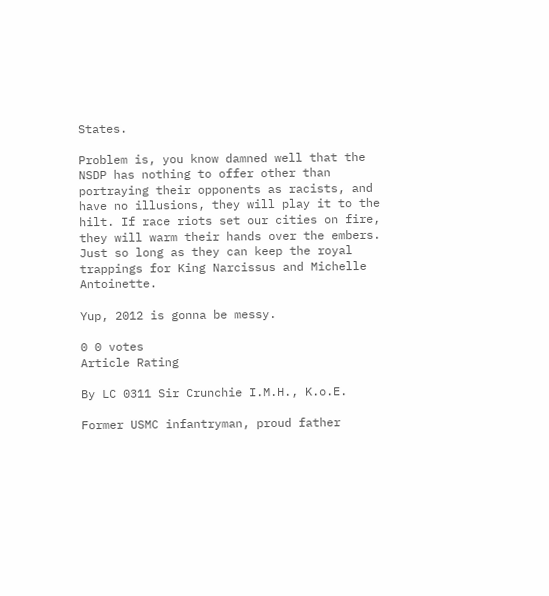States.

Problem is, you know damned well that the NSDP has nothing to offer other than portraying their opponents as racists, and have no illusions, they will play it to the hilt. If race riots set our cities on fire, they will warm their hands over the embers. Just so long as they can keep the royal trappings for King Narcissus and Michelle Antoinette.

Yup, 2012 is gonna be messy.

0 0 votes
Article Rating

By LC 0311 Sir Crunchie I.M.H., K.o.E.

Former USMC infantryman, proud father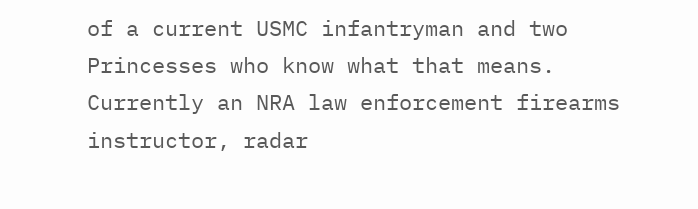of a current USMC infantryman and two Princesses who know what that means. Currently an NRA law enforcement firearms instructor, radar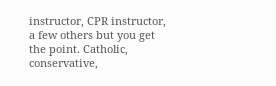instructor, CPR instructor, a few others but you get the point. Catholic, conservative,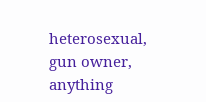heterosexual, gun owner, anything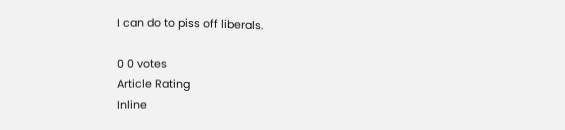I can do to piss off liberals.

0 0 votes
Article Rating
Inline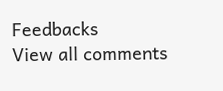Feedbacks
View all comments